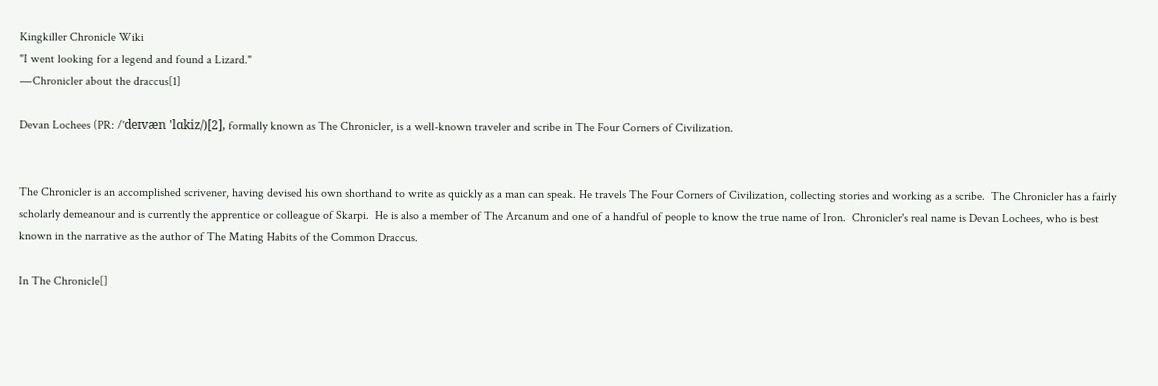Kingkiller Chronicle Wiki
"I went looking for a legend and found a Lizard."
―Chronicler about the draccus[1]

Devan Lochees (PR: /'deɪvæn 'lɑkiz/)[2], formally known as The Chronicler, is a well-known traveler and scribe in The Four Corners of Civilization.


The Chronicler is an accomplished scrivener, having devised his own shorthand to write as quickly as a man can speak. He travels The Four Corners of Civilization, collecting stories and working as a scribe.  The Chronicler has a fairly scholarly demeanour and is currently the apprentice or colleague of Skarpi.  He is also a member of The Arcanum and one of a handful of people to know the true name of Iron.  Chronicler's real name is Devan Lochees, who is best known in the narrative as the author of The Mating Habits of the Common Draccus.

In The Chronicle[]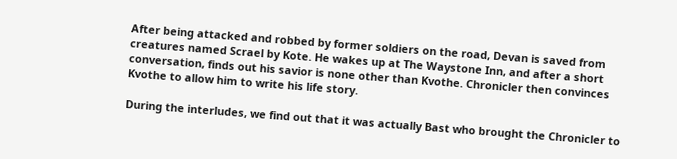After being attacked and robbed by former soldiers on the road, Devan is saved from creatures named Scrael by Kote. He wakes up at The Waystone Inn, and after a short conversation, finds out his savior is none other than Kvothe. Chronicler then convinces Kvothe to allow him to write his life story.

During the interludes, we find out that it was actually Bast who brought the Chronicler to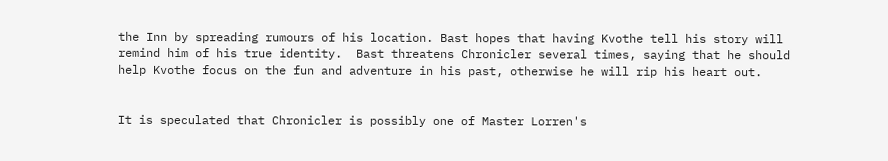the Inn by spreading rumours of his location. Bast hopes that having Kvothe tell his story will remind him of his true identity.  Bast threatens Chronicler several times, saying that he should help Kvothe focus on the fun and adventure in his past, otherwise he will rip his heart out.


It is speculated that Chronicler is possibly one of Master Lorren's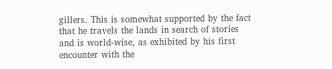gillers. This is somewhat supported by the fact that he travels the lands in search of stories and is world-wise, as exhibited by his first encounter with the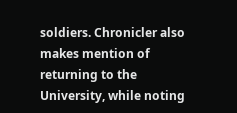soldiers. Chronicler also makes mention of returning to the University, while noting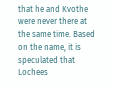that he and Kvothe were never there at the same time. Based on the name, it is speculated that Lochees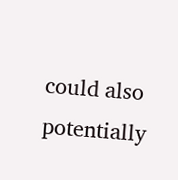could also potentially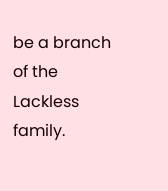be a branch of the Lackless family.